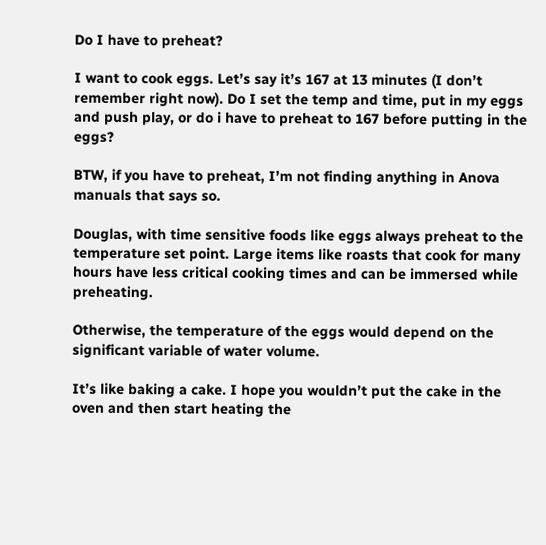Do I have to preheat?

I want to cook eggs. Let’s say it’s 167 at 13 minutes (I don’t remember right now). Do I set the temp and time, put in my eggs and push play, or do i have to preheat to 167 before putting in the eggs?

BTW, if you have to preheat, I’m not finding anything in Anova manuals that says so.

Douglas, with time sensitive foods like eggs always preheat to the temperature set point. Large items like roasts that cook for many hours have less critical cooking times and can be immersed while preheating.

Otherwise, the temperature of the eggs would depend on the significant variable of water volume.

It’s like baking a cake. I hope you wouldn’t put the cake in the oven and then start heating the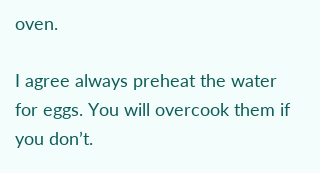oven.

I agree always preheat the water for eggs. You will overcook them if you don’t.